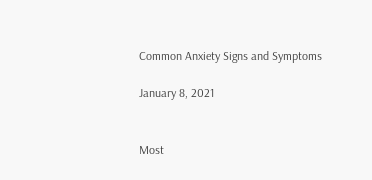Common Anxiety Signs and Symptoms

January 8, 2021


Most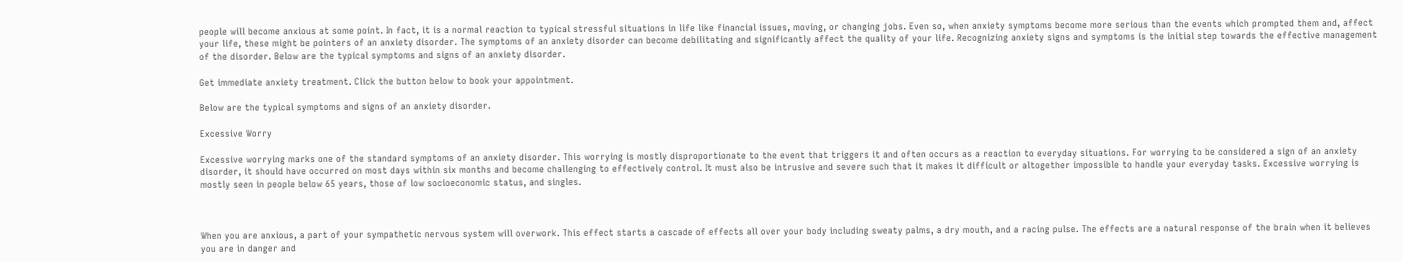people will become anxious at some point. In fact, it is a normal reaction to typical stressful situations in life like financial issues, moving, or changing jobs. Even so, when anxiety symptoms become more serious than the events which prompted them and, affect your life, these might be pointers of an anxiety disorder. The symptoms of an anxiety disorder can become debilitating and significantly affect the quality of your life. Recognizing anxiety signs and symptoms is the initial step towards the effective management of the disorder. Below are the typical symptoms and signs of an anxiety disorder.

Get immediate anxiety treatment. Click the button below to book your appointment.

Below are the typical symptoms and signs of an anxiety disorder.

Excessive Worry

Excessive worrying marks one of the standard symptoms of an anxiety disorder. This worrying is mostly disproportionate to the event that triggers it and often occurs as a reaction to everyday situations. For worrying to be considered a sign of an anxiety disorder, it should have occurred on most days within six months and become challenging to effectively control. It must also be intrusive and severe such that it makes it difficult or altogether impossible to handle your everyday tasks. Excessive worrying is mostly seen in people below 65 years, those of low socioeconomic status, and singles.



When you are anxious, a part of your sympathetic nervous system will overwork. This effect starts a cascade of effects all over your body including sweaty palms, a dry mouth, and a racing pulse. The effects are a natural response of the brain when it believes you are in danger and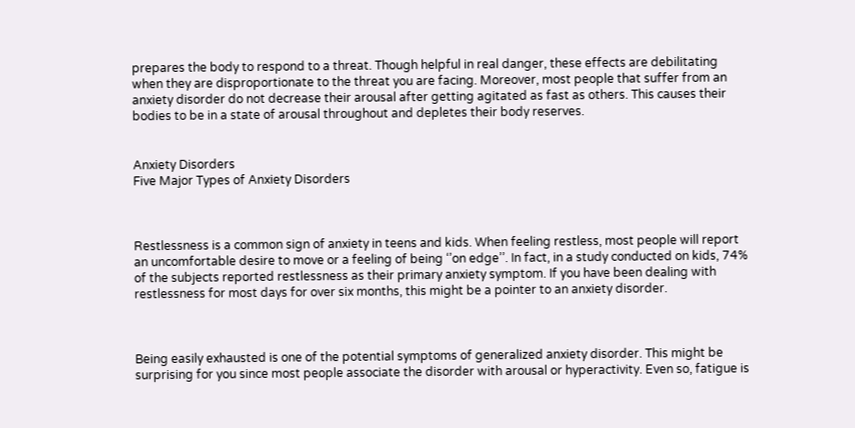prepares the body to respond to a threat. Though helpful in real danger, these effects are debilitating when they are disproportionate to the threat you are facing. Moreover, most people that suffer from an anxiety disorder do not decrease their arousal after getting agitated as fast as others. This causes their bodies to be in a state of arousal throughout and depletes their body reserves.


Anxiety Disorders
Five Major Types of Anxiety Disorders



Restlessness is a common sign of anxiety in teens and kids. When feeling restless, most people will report an uncomfortable desire to move or a feeling of being ‘’on edge’’. In fact, in a study conducted on kids, 74% of the subjects reported restlessness as their primary anxiety symptom. If you have been dealing with restlessness for most days for over six months, this might be a pointer to an anxiety disorder.



Being easily exhausted is one of the potential symptoms of generalized anxiety disorder. This might be surprising for you since most people associate the disorder with arousal or hyperactivity. Even so, fatigue is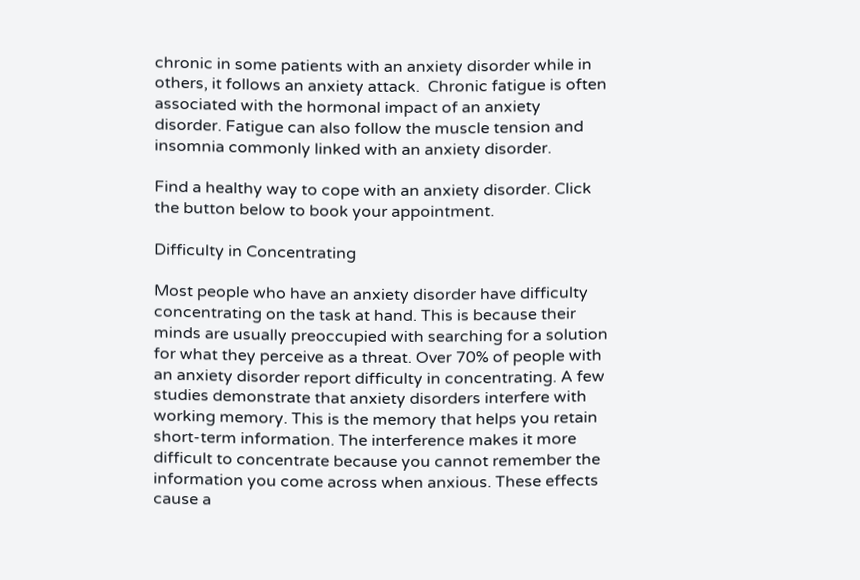chronic in some patients with an anxiety disorder while in others, it follows an anxiety attack.  Chronic fatigue is often associated with the hormonal impact of an anxiety disorder. Fatigue can also follow the muscle tension and insomnia commonly linked with an anxiety disorder.

Find a healthy way to cope with an anxiety disorder. Click the button below to book your appointment.

Difficulty in Concentrating

Most people who have an anxiety disorder have difficulty concentrating on the task at hand. This is because their minds are usually preoccupied with searching for a solution for what they perceive as a threat. Over 70% of people with an anxiety disorder report difficulty in concentrating. A few studies demonstrate that anxiety disorders interfere with working memory. This is the memory that helps you retain short-term information. The interference makes it more difficult to concentrate because you cannot remember the information you come across when anxious. These effects cause a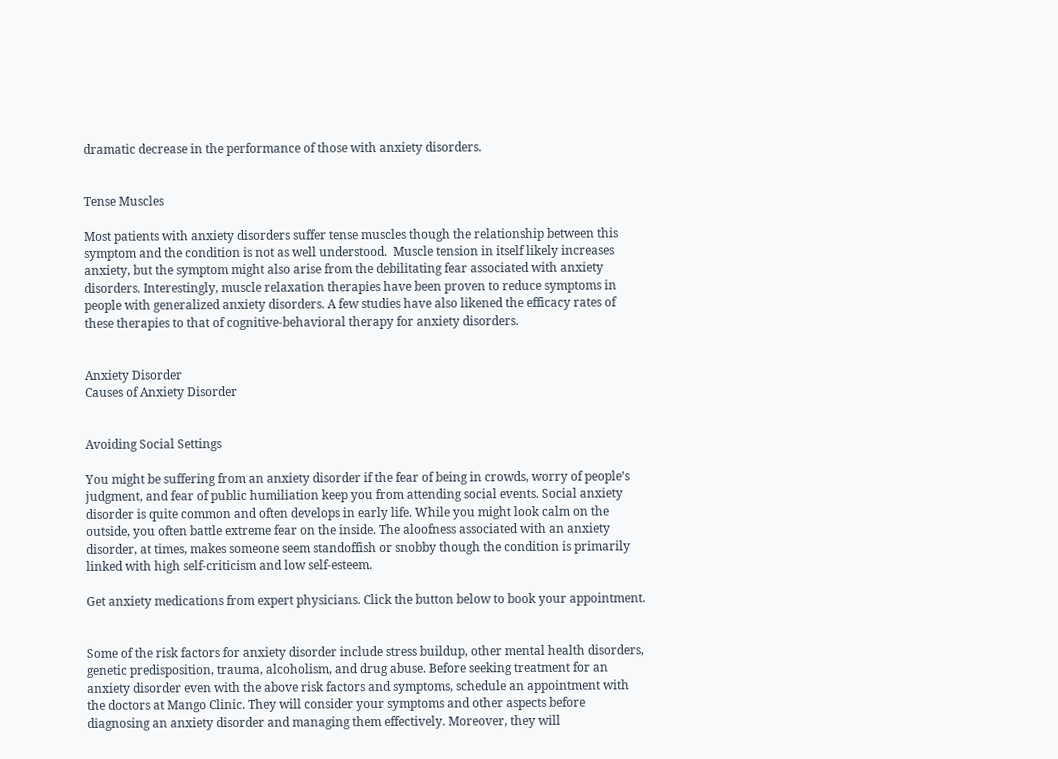dramatic decrease in the performance of those with anxiety disorders.


Tense Muscles

Most patients with anxiety disorders suffer tense muscles though the relationship between this symptom and the condition is not as well understood.  Muscle tension in itself likely increases anxiety, but the symptom might also arise from the debilitating fear associated with anxiety disorders. Interestingly, muscle relaxation therapies have been proven to reduce symptoms in people with generalized anxiety disorders. A few studies have also likened the efficacy rates of these therapies to that of cognitive-behavioral therapy for anxiety disorders.


Anxiety Disorder
Causes of Anxiety Disorder


Avoiding Social Settings

You might be suffering from an anxiety disorder if the fear of being in crowds, worry of people’s judgment, and fear of public humiliation keep you from attending social events. Social anxiety disorder is quite common and often develops in early life. While you might look calm on the outside, you often battle extreme fear on the inside. The aloofness associated with an anxiety disorder, at times, makes someone seem standoffish or snobby though the condition is primarily linked with high self-criticism and low self-esteem.

Get anxiety medications from expert physicians. Click the button below to book your appointment.


Some of the risk factors for anxiety disorder include stress buildup, other mental health disorders, genetic predisposition, trauma, alcoholism, and drug abuse. Before seeking treatment for an anxiety disorder even with the above risk factors and symptoms, schedule an appointment with the doctors at Mango Clinic. They will consider your symptoms and other aspects before diagnosing an anxiety disorder and managing them effectively. Moreover, they will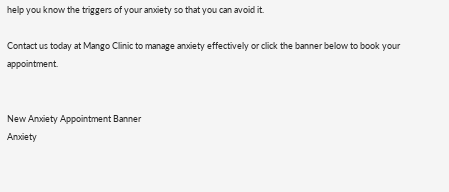help you know the triggers of your anxiety so that you can avoid it.

Contact us today at Mango Clinic to manage anxiety effectively or click the banner below to book your appointment.


New Anxiety Appointment Banner
Anxiety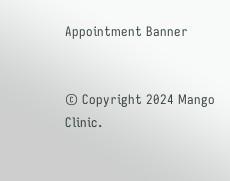Appointment Banner


© Copyright 2024 Mango Clinic.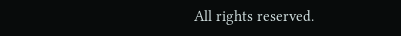All rights reserved.